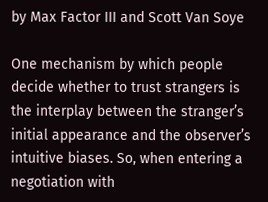by Max Factor III and Scott Van Soye

One mechanism by which people decide whether to trust strangers is the interplay between the stranger’s initial appearance and the observer’s intuitive biases. So, when entering a negotiation with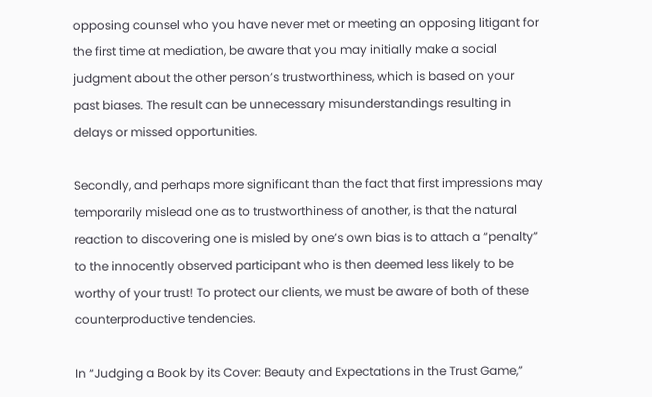opposing counsel who you have never met or meeting an opposing litigant for the first time at mediation, be aware that you may initially make a social judgment about the other person’s trustworthiness, which is based on your past biases. The result can be unnecessary misunderstandings resulting in delays or missed opportunities.

Secondly, and perhaps more significant than the fact that first impressions may temporarily mislead one as to trustworthiness of another, is that the natural reaction to discovering one is misled by one’s own bias is to attach a “penalty” to the innocently observed participant who is then deemed less likely to be worthy of your trust! To protect our clients, we must be aware of both of these counterproductive tendencies.

In “Judging a Book by its Cover: Beauty and Expectations in the Trust Game,”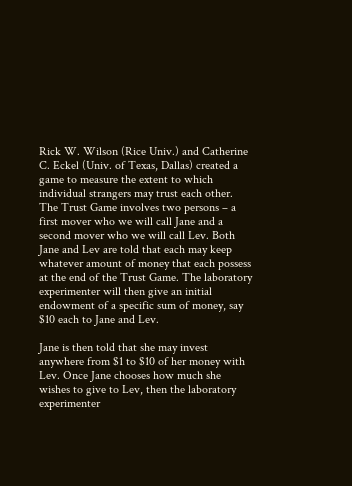Rick W. Wilson (Rice Univ.) and Catherine C. Eckel (Univ. of Texas, Dallas) created a game to measure the extent to which individual strangers may trust each other. The Trust Game involves two persons – a first mover who we will call Jane and a second mover who we will call Lev. Both Jane and Lev are told that each may keep whatever amount of money that each possess at the end of the Trust Game. The laboratory experimenter will then give an initial endowment of a specific sum of money, say $10 each to Jane and Lev.

Jane is then told that she may invest anywhere from $1 to $10 of her money with Lev. Once Jane chooses how much she wishes to give to Lev, then the laboratory experimenter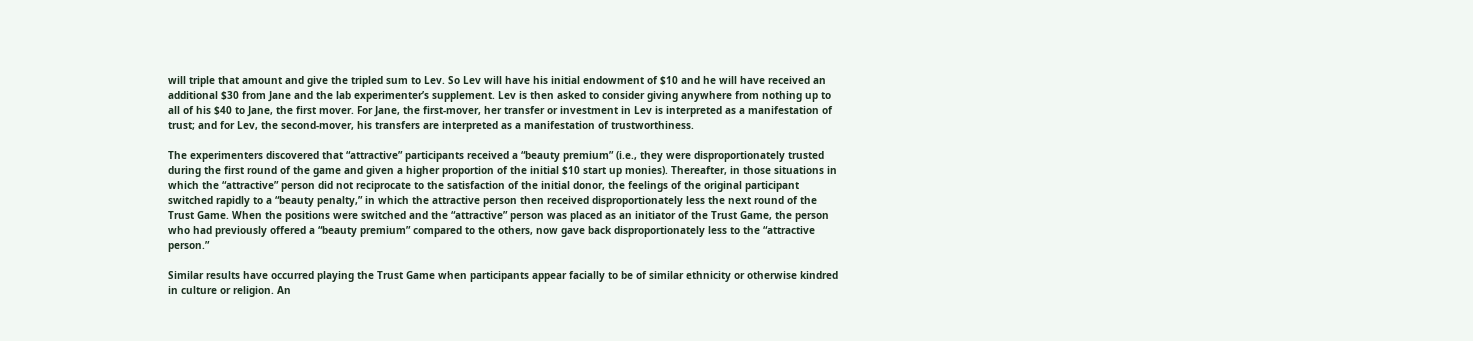will triple that amount and give the tripled sum to Lev. So Lev will have his initial endowment of $10 and he will have received an additional $30 from Jane and the lab experimenter’s supplement. Lev is then asked to consider giving anywhere from nothing up to all of his $40 to Jane, the first mover. For Jane, the first-mover, her transfer or investment in Lev is interpreted as a manifestation of trust; and for Lev, the second-mover, his transfers are interpreted as a manifestation of trustworthiness.

The experimenters discovered that “attractive” participants received a “beauty premium” (i.e., they were disproportionately trusted during the first round of the game and given a higher proportion of the initial $10 start up monies). Thereafter, in those situations in which the “attractive” person did not reciprocate to the satisfaction of the initial donor, the feelings of the original participant switched rapidly to a “beauty penalty,” in which the attractive person then received disproportionately less the next round of the Trust Game. When the positions were switched and the “attractive” person was placed as an initiator of the Trust Game, the person who had previously offered a “beauty premium” compared to the others, now gave back disproportionately less to the “attractive person.”

Similar results have occurred playing the Trust Game when participants appear facially to be of similar ethnicity or otherwise kindred in culture or religion. An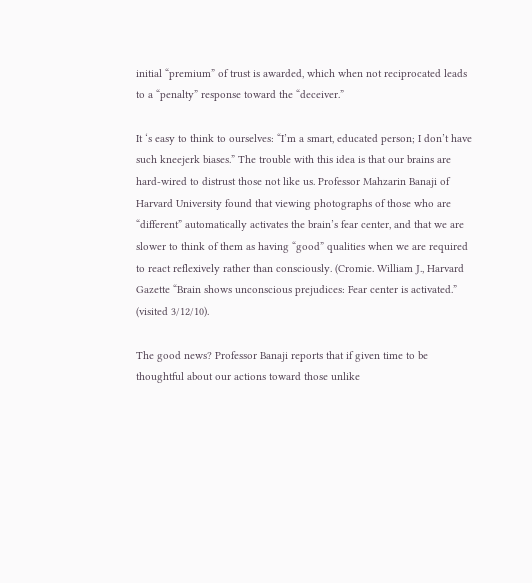initial “premium” of trust is awarded, which when not reciprocated leads to a “penalty” response toward the “deceiver.”

It ‘s easy to think to ourselves: “I’m a smart, educated person; I don’t have such kneejerk biases.” The trouble with this idea is that our brains are hard-wired to distrust those not like us. Professor Mahzarin Banaji of Harvard University found that viewing photographs of those who are “different” automatically activates the brain’s fear center, and that we are slower to think of them as having “good” qualities when we are required to react reflexively rather than consciously. (Cromie. William J., Harvard Gazette “Brain shows unconscious prejudices: Fear center is activated.” (visited 3/12/10).

The good news? Professor Banaji reports that if given time to be thoughtful about our actions toward those unlike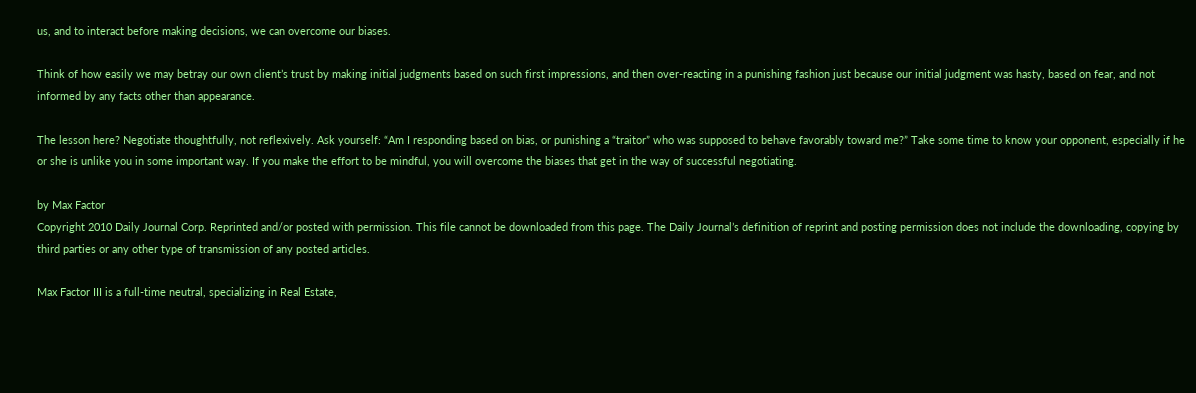us, and to interact before making decisions, we can overcome our biases.

Think of how easily we may betray our own client’s trust by making initial judgments based on such first impressions, and then over-reacting in a punishing fashion just because our initial judgment was hasty, based on fear, and not informed by any facts other than appearance.

The lesson here? Negotiate thoughtfully, not reflexively. Ask yourself: “Am I responding based on bias, or punishing a “traitor” who was supposed to behave favorably toward me?” Take some time to know your opponent, especially if he or she is unlike you in some important way. If you make the effort to be mindful, you will overcome the biases that get in the way of successful negotiating.

by Max Factor
Copyright 2010 Daily Journal Corp. Reprinted and/or posted with permission. This file cannot be downloaded from this page. The Daily Journal’s definition of reprint and posting permission does not include the downloading, copying by third parties or any other type of transmission of any posted articles.

Max Factor III is a full-time neutral, specializing in Real Estate,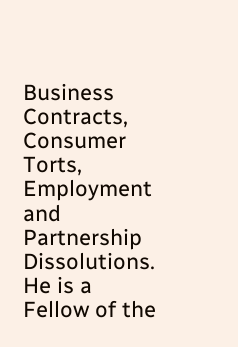Business Contracts, Consumer Torts, Employment and Partnership Dissolutions. He is a Fellow of the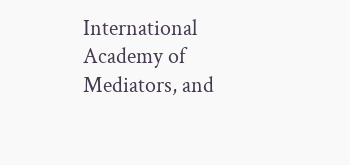International Academy of Mediators, and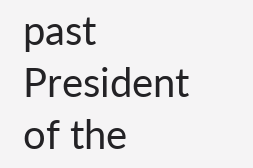past President of the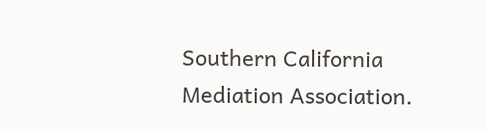Southern California Mediation Association.